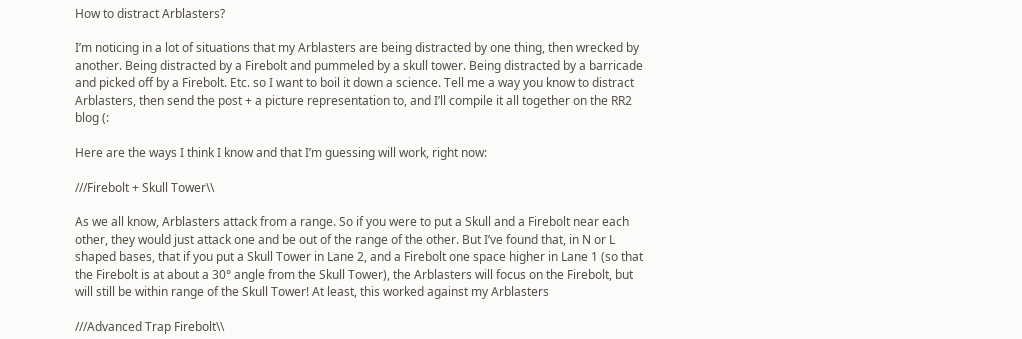How to distract Arblasters?

I’m noticing in a lot of situations that my Arblasters are being distracted by one thing, then wrecked by another. Being distracted by a Firebolt and pummeled by a skull tower. Being distracted by a barricade and picked off by a Firebolt. Etc. so I want to boil it down a science. Tell me a way you know to distract Arblasters, then send the post + a picture representation to, and I’ll compile it all together on the RR2 blog (:

Here are the ways I think I know and that I’m guessing will work, right now:

///Firebolt + Skull Tower\\

As we all know, Arblasters attack from a range. So if you were to put a Skull and a Firebolt near each other, they would just attack one and be out of the range of the other. But I’ve found that, in N or L shaped bases, that if you put a Skull Tower in Lane 2, and a Firebolt one space higher in Lane 1 (so that the Firebolt is at about a 30° angle from the Skull Tower), the Arblasters will focus on the Firebolt, but will still be within range of the Skull Tower! At least, this worked against my Arblasters

///Advanced Trap Firebolt\\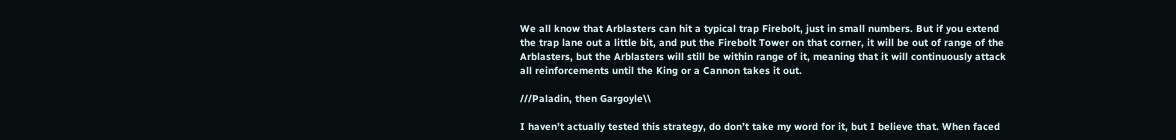We all know that Arblasters can hit a typical trap Firebolt, just in small numbers. But if you extend the trap lane out a little bit, and put the Firebolt Tower on that corner, it will be out of range of the Arblasters, but the Arblasters will still be within range of it, meaning that it will continuously attack all reinforcements until the King or a Cannon takes it out.

///Paladin, then Gargoyle\\

I haven’t actually tested this strategy, do don’t take my word for it, but I believe that. When faced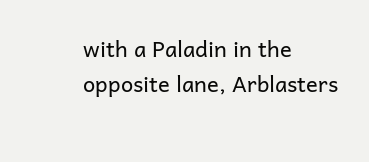with a Paladin in the opposite lane, Arblasters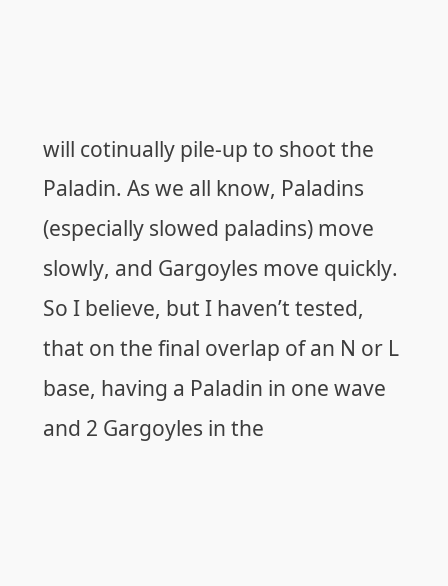will cotinually pile-up to shoot the Paladin. As we all know, Paladins (especially slowed paladins) move slowly, and Gargoyles move quickly. So I believe, but I haven’t tested, that on the final overlap of an N or L base, having a Paladin in one wave and 2 Gargoyles in the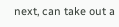next, can take out a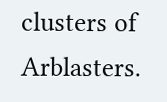clusters of Arblasters.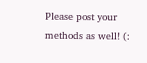Please post your methods as well! (: